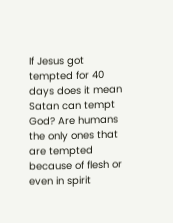If Jesus got tempted for 40 days does it mean Satan can tempt God? Are humans the only ones that are tempted because of flesh or even in spirit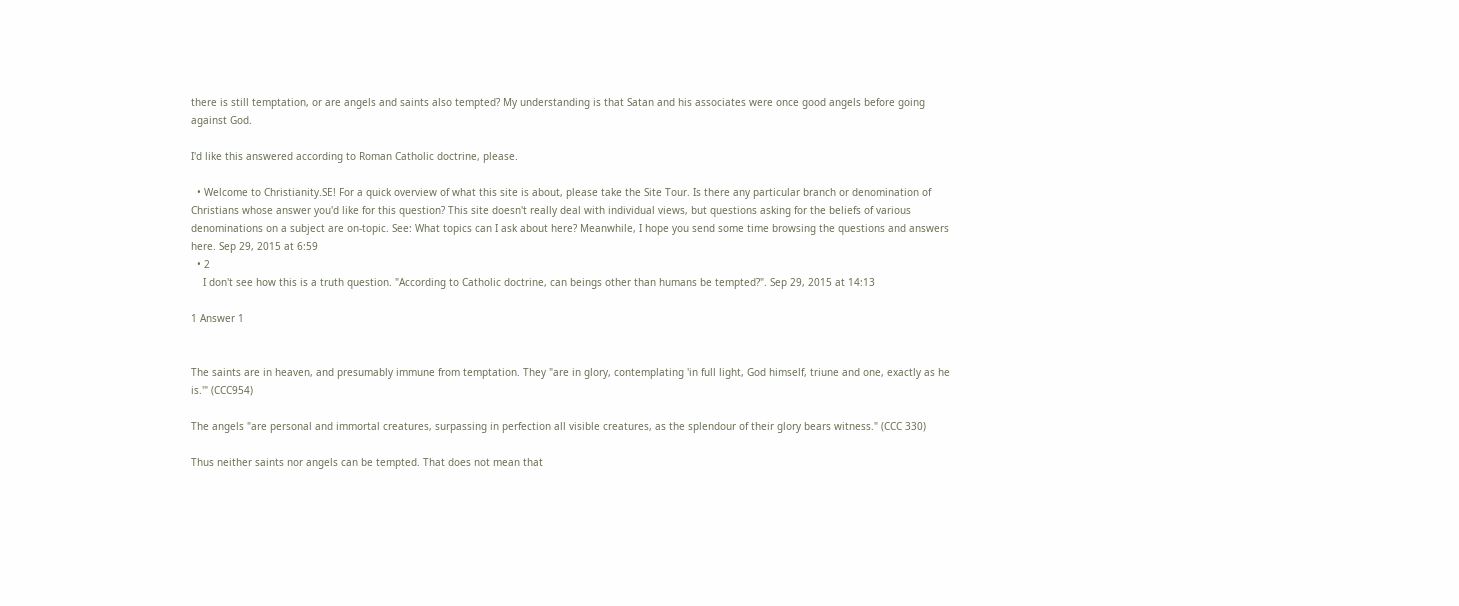there is still temptation, or are angels and saints also tempted? My understanding is that Satan and his associates were once good angels before going against God.

I'd like this answered according to Roman Catholic doctrine, please.

  • Welcome to Christianity.SE! For a quick overview of what this site is about, please take the Site Tour. Is there any particular branch or denomination of Christians whose answer you'd like for this question? This site doesn't really deal with individual views, but questions asking for the beliefs of various denominations on a subject are on-topic. See: What topics can I ask about here? Meanwhile, I hope you send some time browsing the questions and answers here. Sep 29, 2015 at 6:59
  • 2
    I don't see how this is a truth question. "According to Catholic doctrine, can beings other than humans be tempted?". Sep 29, 2015 at 14:13

1 Answer 1


The saints are in heaven, and presumably immune from temptation. They "are in glory, contemplating 'in full light, God himself, triune and one, exactly as he is.'" (CCC954)

The angels "are personal and immortal creatures, surpassing in perfection all visible creatures, as the splendour of their glory bears witness." (CCC 330)

Thus neither saints nor angels can be tempted. That does not mean that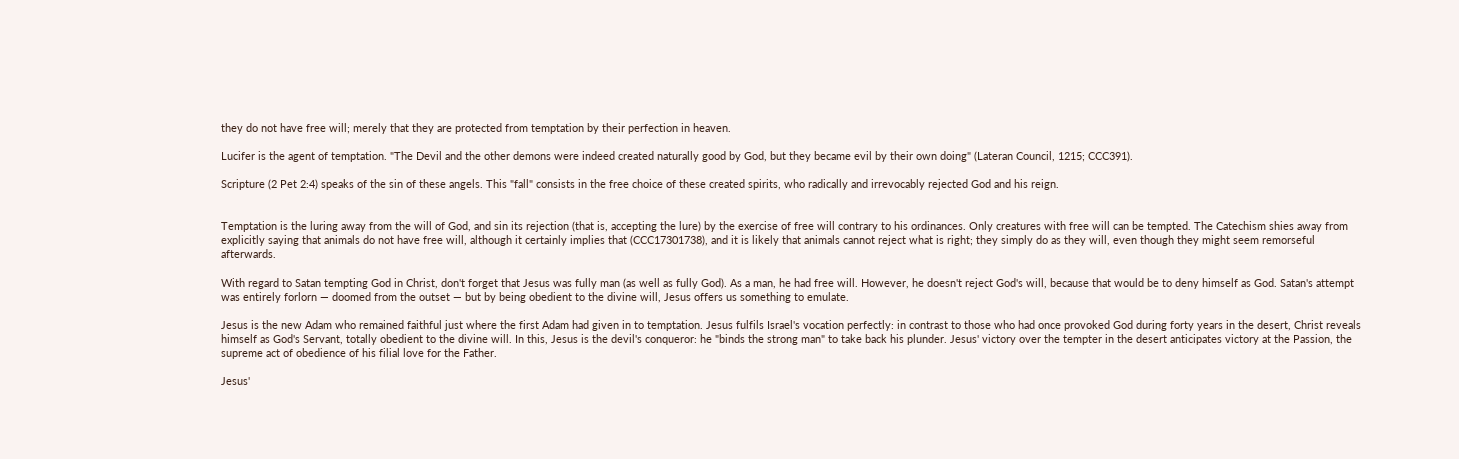they do not have free will; merely that they are protected from temptation by their perfection in heaven.

Lucifer is the agent of temptation. "The Devil and the other demons were indeed created naturally good by God, but they became evil by their own doing" (Lateran Council, 1215; CCC391).

Scripture (2 Pet 2:4) speaks of the sin of these angels. This "fall" consists in the free choice of these created spirits, who radically and irrevocably rejected God and his reign.


Temptation is the luring away from the will of God, and sin its rejection (that is, accepting the lure) by the exercise of free will contrary to his ordinances. Only creatures with free will can be tempted. The Catechism shies away from explicitly saying that animals do not have free will, although it certainly implies that (CCC17301738), and it is likely that animals cannot reject what is right; they simply do as they will, even though they might seem remorseful afterwards.

With regard to Satan tempting God in Christ, don't forget that Jesus was fully man (as well as fully God). As a man, he had free will. However, he doesn't reject God's will, because that would be to deny himself as God. Satan's attempt was entirely forlorn — doomed from the outset — but by being obedient to the divine will, Jesus offers us something to emulate.

Jesus is the new Adam who remained faithful just where the first Adam had given in to temptation. Jesus fulfils Israel's vocation perfectly: in contrast to those who had once provoked God during forty years in the desert, Christ reveals himself as God's Servant, totally obedient to the divine will. In this, Jesus is the devil's conqueror: he "binds the strong man" to take back his plunder. Jesus' victory over the tempter in the desert anticipates victory at the Passion, the supreme act of obedience of his filial love for the Father.

Jesus'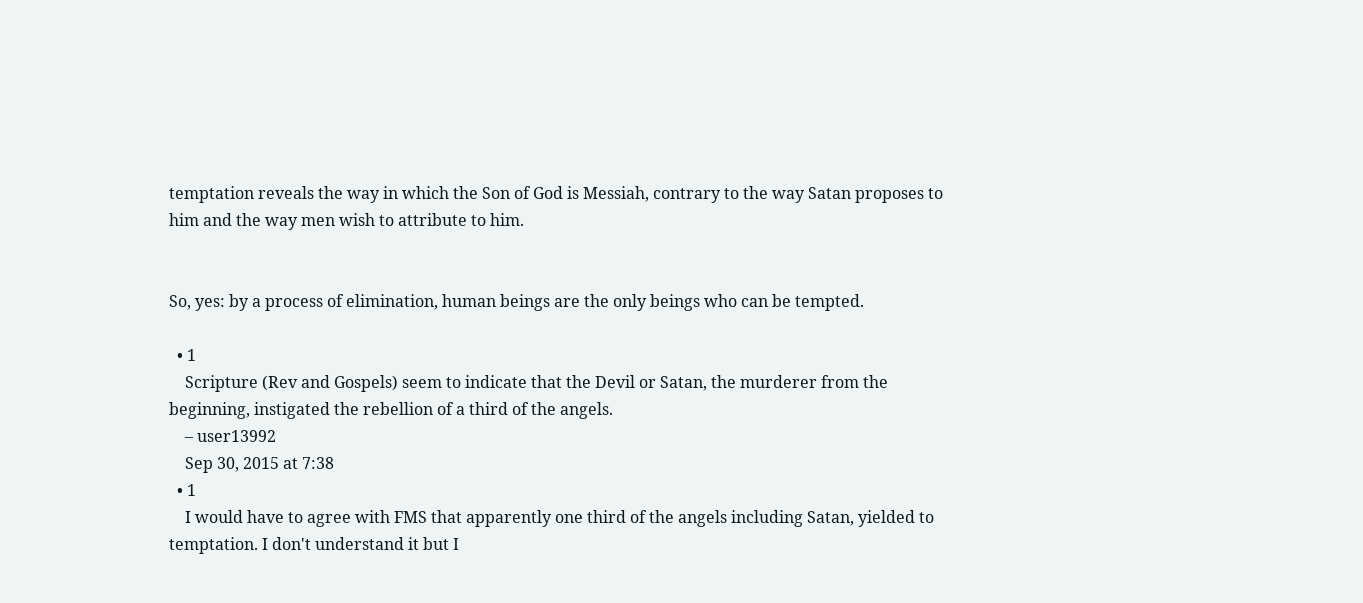temptation reveals the way in which the Son of God is Messiah, contrary to the way Satan proposes to him and the way men wish to attribute to him.


So, yes: by a process of elimination, human beings are the only beings who can be tempted.

  • 1
    Scripture (Rev and Gospels) seem to indicate that the Devil or Satan, the murderer from the beginning, instigated the rebellion of a third of the angels.
    – user13992
    Sep 30, 2015 at 7:38
  • 1
    I would have to agree with FMS that apparently one third of the angels including Satan, yielded to temptation. I don't understand it but I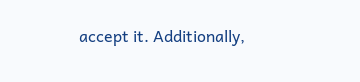accept it. Additionally,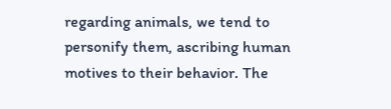regarding animals, we tend to personify them, ascribing human motives to their behavior. The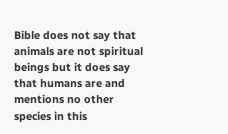Bible does not say that animals are not spiritual beings but it does say that humans are and mentions no other species in this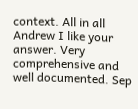context. All in all Andrew I like your answer. Very comprehensive and well documented. Sep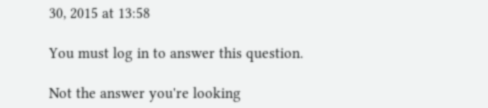30, 2015 at 13:58

You must log in to answer this question.

Not the answer you're looking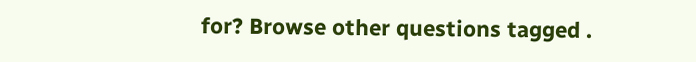for? Browse other questions tagged .